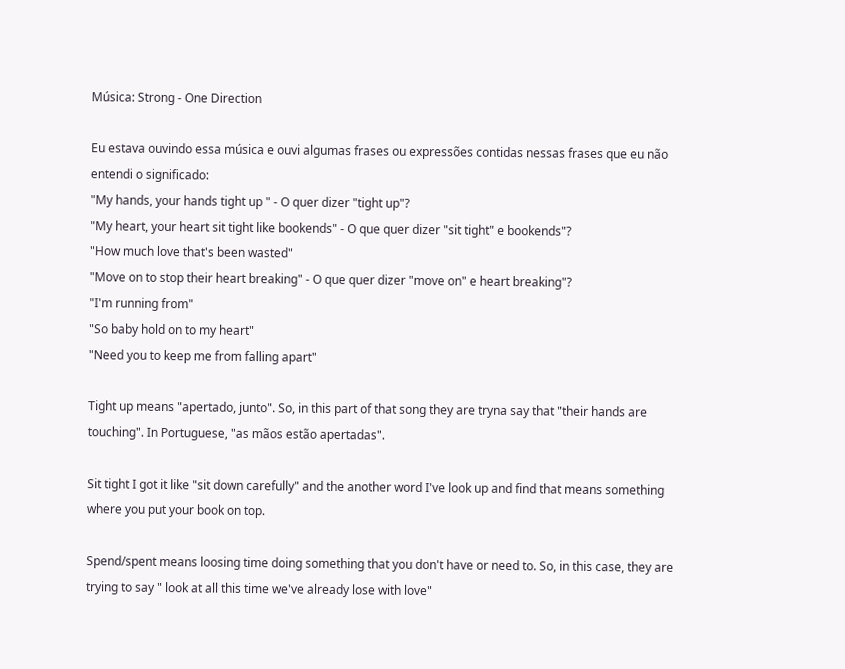Música: Strong - One Direction

Eu estava ouvindo essa música e ouvi algumas frases ou expressões contidas nessas frases que eu não entendi o significado:
"My hands, your hands tight up " - O quer dizer "tight up"?
"My heart, your heart sit tight like bookends" - O que quer dizer "sit tight" e bookends"?
"How much love that's been wasted"
"Move on to stop their heart breaking" - O que quer dizer "move on" e heart breaking"?
"I'm running from"
"So baby hold on to my heart"
"Need you to keep me from falling apart"

Tight up means "apertado, junto". So, in this part of that song they are tryna say that "their hands are touching". In Portuguese, "as mãos estão apertadas".

Sit tight I got it like "sit down carefully" and the another word I've look up and find that means something where you put your book on top.

Spend/spent means loosing time doing something that you don't have or need to. So, in this case, they are trying to say " look at all this time we've already lose with love"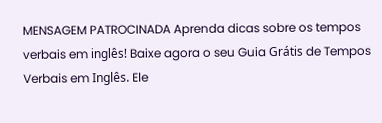MENSAGEM PATROCINADA Aprenda dicas sobre os tempos verbais em inglês! Baixe agora o seu Guia Grátis de Tempos Verbais em Inglês. Ele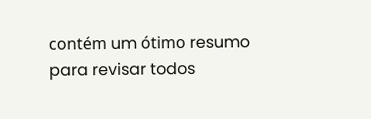contém um ótimo resumo para revisar todos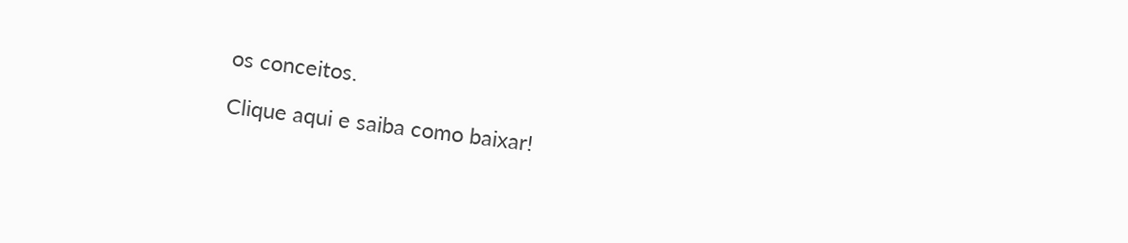os conceitos.

Clique aqui e saiba como baixar!